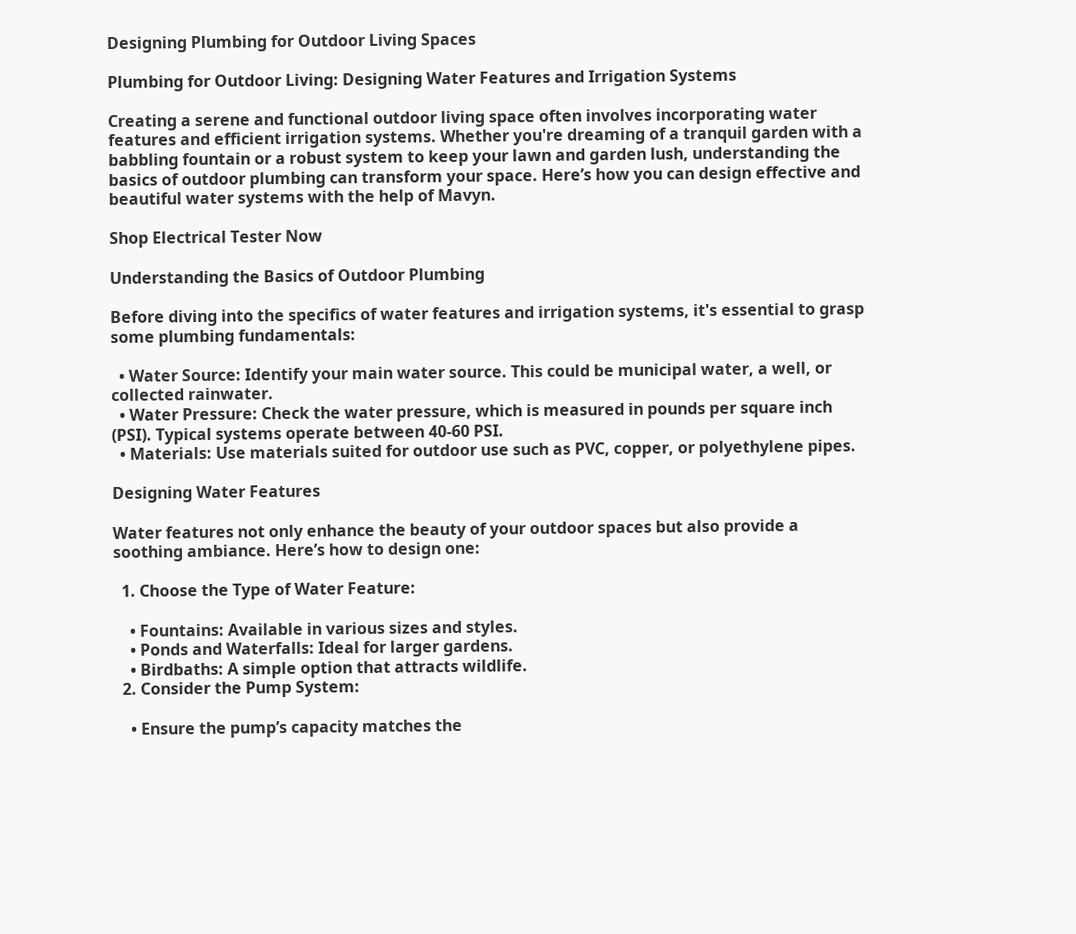Designing Plumbing for Outdoor Living Spaces

Plumbing for Outdoor Living: Designing Water Features and Irrigation Systems

Creating a serene and functional outdoor living space often involves incorporating water features and efficient irrigation systems. Whether you're dreaming of a tranquil garden with a babbling fountain or a robust system to keep your lawn and garden lush, understanding the basics of outdoor plumbing can transform your space. Here’s how you can design effective and beautiful water systems with the help of Mavyn.

Shop Electrical Tester Now

Understanding the Basics of Outdoor Plumbing

Before diving into the specifics of water features and irrigation systems, it's essential to grasp some plumbing fundamentals:

  • Water Source: Identify your main water source. This could be municipal water, a well, or collected rainwater.
  • Water Pressure: Check the water pressure, which is measured in pounds per square inch (PSI). Typical systems operate between 40-60 PSI.
  • Materials: Use materials suited for outdoor use such as PVC, copper, or polyethylene pipes.

Designing Water Features

Water features not only enhance the beauty of your outdoor spaces but also provide a soothing ambiance. Here’s how to design one:

  1. Choose the Type of Water Feature:

    • Fountains: Available in various sizes and styles.
    • Ponds and Waterfalls: Ideal for larger gardens.
    • Birdbaths: A simple option that attracts wildlife.
  2. Consider the Pump System:

    • Ensure the pump’s capacity matches the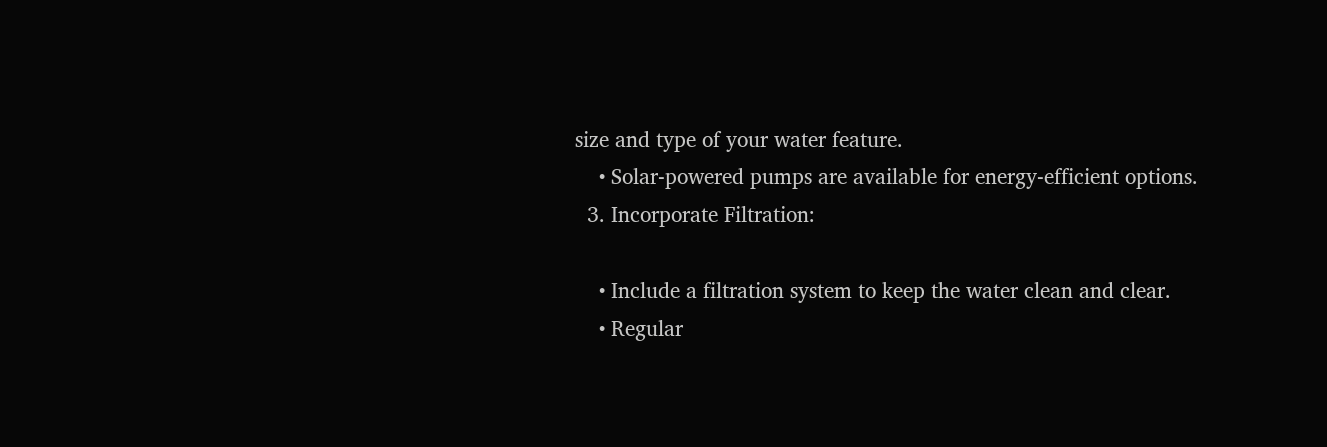size and type of your water feature.
    • Solar-powered pumps are available for energy-efficient options.
  3. Incorporate Filtration:

    • Include a filtration system to keep the water clean and clear.
    • Regular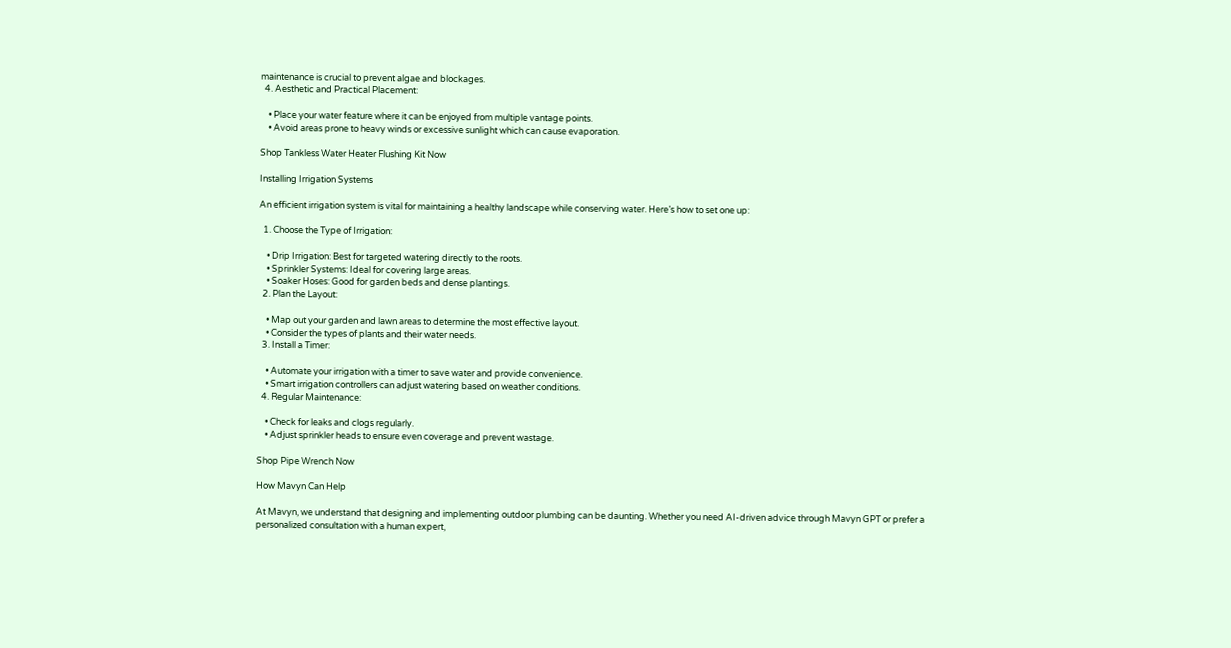maintenance is crucial to prevent algae and blockages.
  4. Aesthetic and Practical Placement:

    • Place your water feature where it can be enjoyed from multiple vantage points.
    • Avoid areas prone to heavy winds or excessive sunlight which can cause evaporation.

Shop Tankless Water Heater Flushing Kit Now

Installing Irrigation Systems

An efficient irrigation system is vital for maintaining a healthy landscape while conserving water. Here’s how to set one up:

  1. Choose the Type of Irrigation:

    • Drip Irrigation: Best for targeted watering directly to the roots.
    • Sprinkler Systems: Ideal for covering large areas.
    • Soaker Hoses: Good for garden beds and dense plantings.
  2. Plan the Layout:

    • Map out your garden and lawn areas to determine the most effective layout.
    • Consider the types of plants and their water needs.
  3. Install a Timer:

    • Automate your irrigation with a timer to save water and provide convenience.
    • Smart irrigation controllers can adjust watering based on weather conditions.
  4. Regular Maintenance:

    • Check for leaks and clogs regularly.
    • Adjust sprinkler heads to ensure even coverage and prevent wastage.

Shop Pipe Wrench Now

How Mavyn Can Help

At Mavyn, we understand that designing and implementing outdoor plumbing can be daunting. Whether you need AI-driven advice through Mavyn GPT or prefer a personalized consultation with a human expert,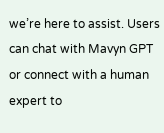we’re here to assist. Users can chat with Mavyn GPT or connect with a human expert to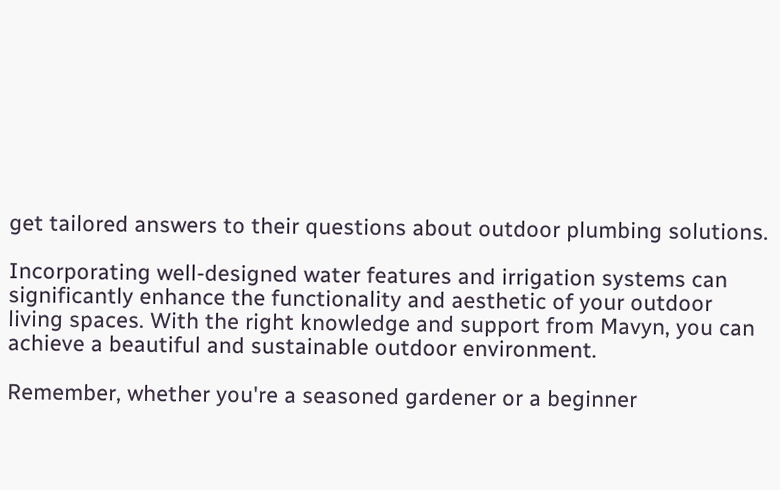get tailored answers to their questions about outdoor plumbing solutions.

Incorporating well-designed water features and irrigation systems can significantly enhance the functionality and aesthetic of your outdoor living spaces. With the right knowledge and support from Mavyn, you can achieve a beautiful and sustainable outdoor environment.

Remember, whether you're a seasoned gardener or a beginner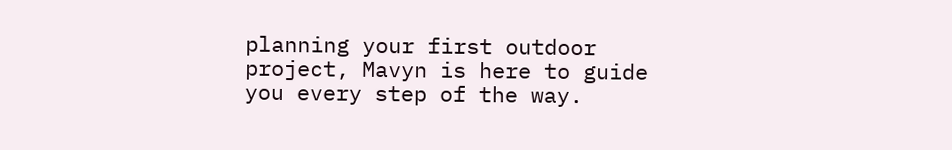planning your first outdoor project, Mavyn is here to guide you every step of the way.